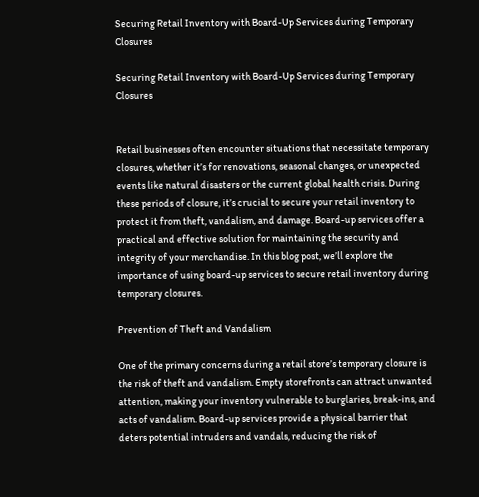Securing Retail Inventory with Board-Up Services during Temporary Closures

Securing Retail Inventory with Board-Up Services during Temporary Closures


Retail businesses often encounter situations that necessitate temporary closures, whether it’s for renovations, seasonal changes, or unexpected events like natural disasters or the current global health crisis. During these periods of closure, it’s crucial to secure your retail inventory to protect it from theft, vandalism, and damage. Board-up services offer a practical and effective solution for maintaining the security and integrity of your merchandise. In this blog post, we’ll explore the importance of using board-up services to secure retail inventory during temporary closures.

Prevention of Theft and Vandalism

One of the primary concerns during a retail store’s temporary closure is the risk of theft and vandalism. Empty storefronts can attract unwanted attention, making your inventory vulnerable to burglaries, break-ins, and acts of vandalism. Board-up services provide a physical barrier that deters potential intruders and vandals, reducing the risk of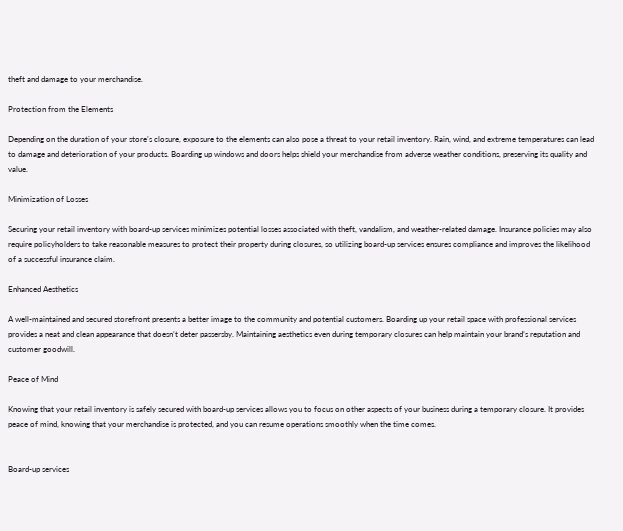theft and damage to your merchandise.

Protection from the Elements

Depending on the duration of your store’s closure, exposure to the elements can also pose a threat to your retail inventory. Rain, wind, and extreme temperatures can lead to damage and deterioration of your products. Boarding up windows and doors helps shield your merchandise from adverse weather conditions, preserving its quality and value.

Minimization of Losses

Securing your retail inventory with board-up services minimizes potential losses associated with theft, vandalism, and weather-related damage. Insurance policies may also require policyholders to take reasonable measures to protect their property during closures, so utilizing board-up services ensures compliance and improves the likelihood of a successful insurance claim.

Enhanced Aesthetics

A well-maintained and secured storefront presents a better image to the community and potential customers. Boarding up your retail space with professional services provides a neat and clean appearance that doesn’t deter passersby. Maintaining aesthetics even during temporary closures can help maintain your brand’s reputation and customer goodwill.

Peace of Mind

Knowing that your retail inventory is safely secured with board-up services allows you to focus on other aspects of your business during a temporary closure. It provides peace of mind, knowing that your merchandise is protected, and you can resume operations smoothly when the time comes.


Board-up services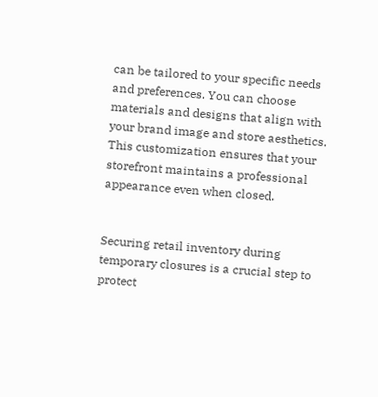can be tailored to your specific needs and preferences. You can choose materials and designs that align with your brand image and store aesthetics. This customization ensures that your storefront maintains a professional appearance even when closed.


Securing retail inventory during temporary closures is a crucial step to protect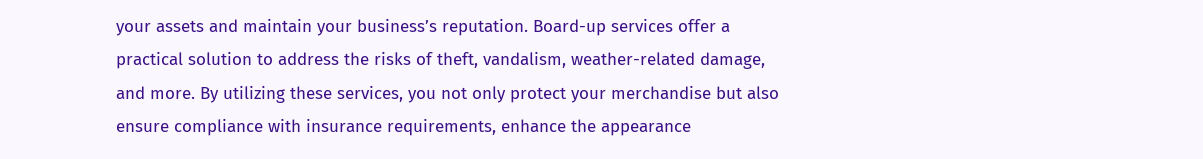your assets and maintain your business’s reputation. Board-up services offer a practical solution to address the risks of theft, vandalism, weather-related damage, and more. By utilizing these services, you not only protect your merchandise but also ensure compliance with insurance requirements, enhance the appearance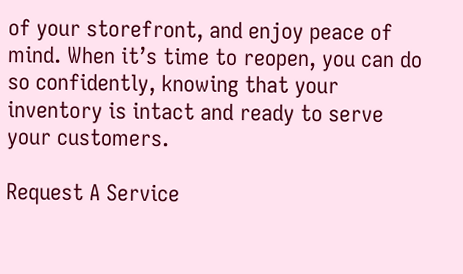of your storefront, and enjoy peace of mind. When it’s time to reopen, you can do so confidently, knowing that your inventory is intact and ready to serve your customers.

Request A Service